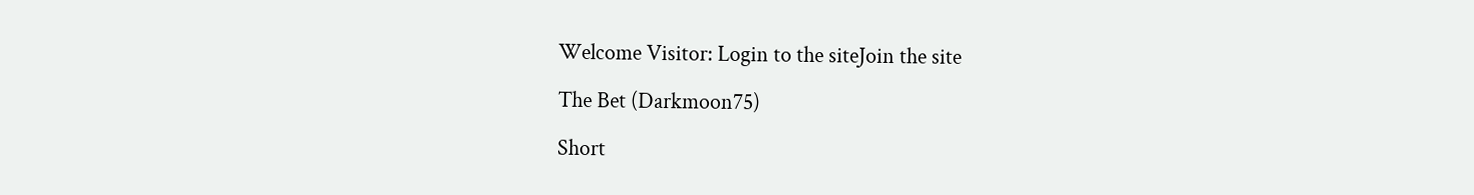Welcome Visitor: Login to the siteJoin the site

The Bet (Darkmoon75)

Short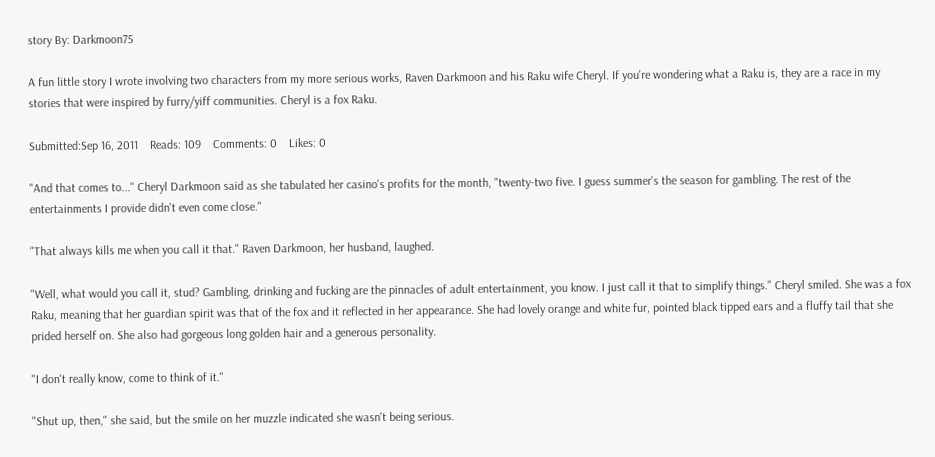story By: Darkmoon75

A fun little story I wrote involving two characters from my more serious works, Raven Darkmoon and his Raku wife Cheryl. If you're wondering what a Raku is, they are a race in my stories that were inspired by furry/yiff communities. Cheryl is a fox Raku.

Submitted:Sep 16, 2011    Reads: 109    Comments: 0    Likes: 0

"And that comes to..." Cheryl Darkmoon said as she tabulated her casino's profits for the month, "twenty-two five. I guess summer's the season for gambling. The rest of the entertainments I provide didn't even come close."

"That always kills me when you call it that." Raven Darkmoon, her husband, laughed.

"Well, what would you call it, stud? Gambling, drinking and fucking are the pinnacles of adult entertainment, you know. I just call it that to simplify things." Cheryl smiled. She was a fox Raku, meaning that her guardian spirit was that of the fox and it reflected in her appearance. She had lovely orange and white fur, pointed black tipped ears and a fluffy tail that she prided herself on. She also had gorgeous long golden hair and a generous personality.

"I don't really know, come to think of it."

"Shut up, then," she said, but the smile on her muzzle indicated she wasn't being serious.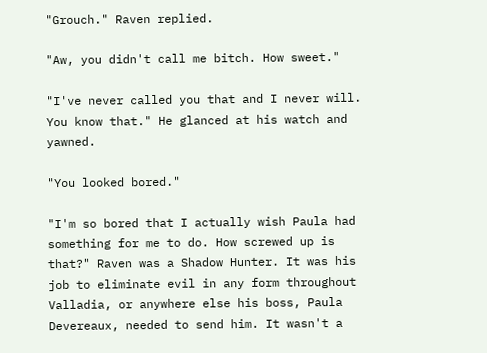"Grouch." Raven replied.

"Aw, you didn't call me bitch. How sweet."

"I've never called you that and I never will. You know that." He glanced at his watch and yawned.

"You looked bored."

"I'm so bored that I actually wish Paula had something for me to do. How screwed up is that?" Raven was a Shadow Hunter. It was his job to eliminate evil in any form throughout Valladia, or anywhere else his boss, Paula Devereaux, needed to send him. It wasn't a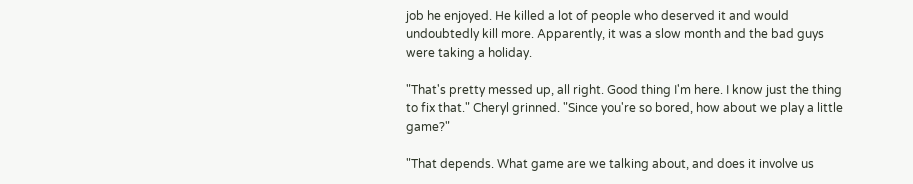job he enjoyed. He killed a lot of people who deserved it and would undoubtedly kill more. Apparently, it was a slow month and the bad guys were taking a holiday.

"That's pretty messed up, all right. Good thing I'm here. I know just the thing to fix that." Cheryl grinned. "Since you're so bored, how about we play a little game?"

"That depends. What game are we talking about, and does it involve us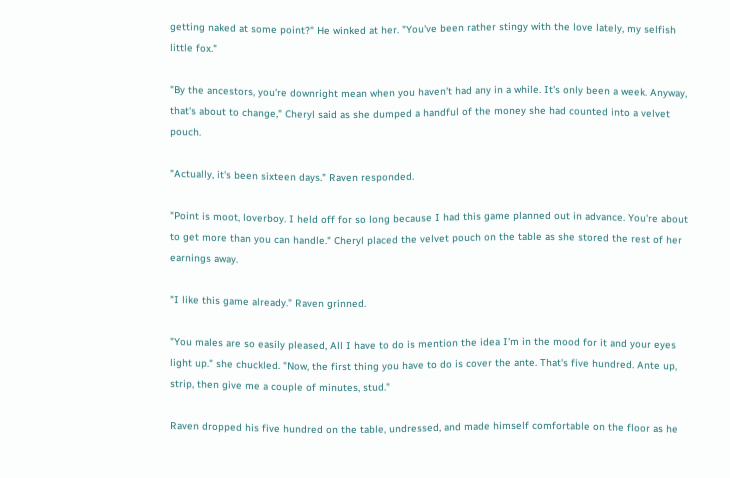getting naked at some point?" He winked at her. "You've been rather stingy with the love lately, my selfish little fox."

"By the ancestors, you're downright mean when you haven't had any in a while. It's only been a week. Anyway, that's about to change," Cheryl said as she dumped a handful of the money she had counted into a velvet pouch.

"Actually, it's been sixteen days." Raven responded.

"Point is moot, loverboy. I held off for so long because I had this game planned out in advance. You're about to get more than you can handle." Cheryl placed the velvet pouch on the table as she stored the rest of her earnings away.

"I like this game already." Raven grinned.

"You males are so easily pleased, All I have to do is mention the idea I'm in the mood for it and your eyes light up." she chuckled. "Now, the first thing you have to do is cover the ante. That's five hundred. Ante up, strip, then give me a couple of minutes, stud."

Raven dropped his five hundred on the table, undressed, and made himself comfortable on the floor as he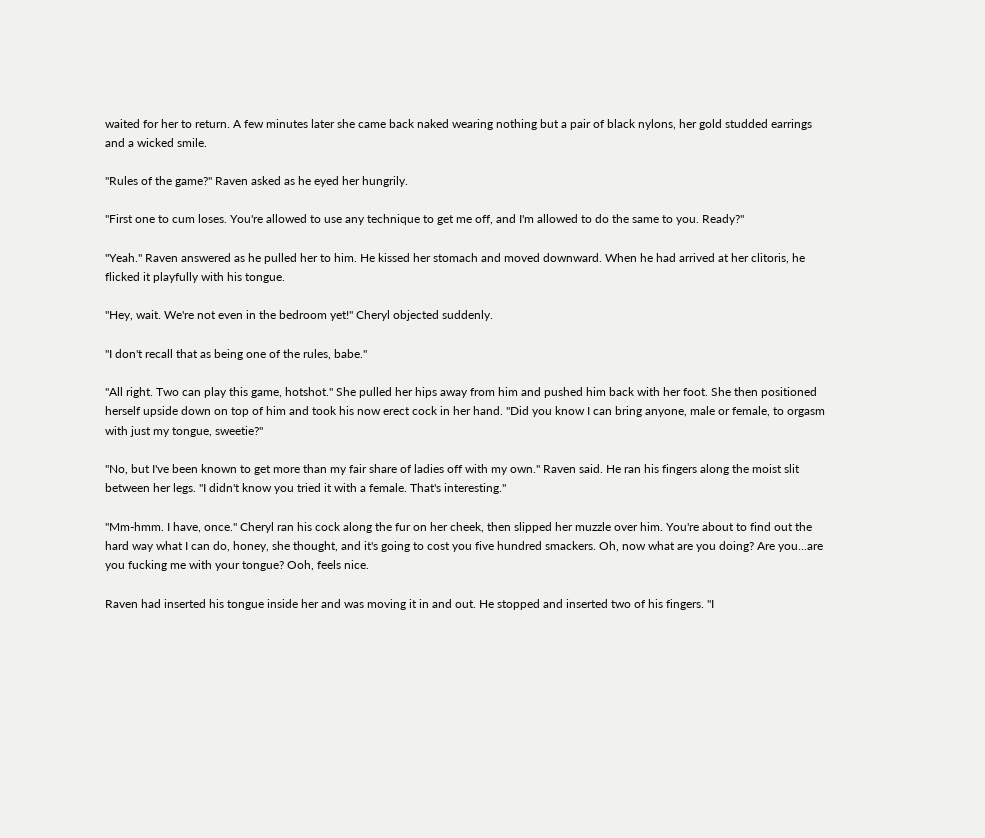waited for her to return. A few minutes later she came back naked wearing nothing but a pair of black nylons, her gold studded earrings and a wicked smile.

"Rules of the game?" Raven asked as he eyed her hungrily.

"First one to cum loses. You're allowed to use any technique to get me off, and I'm allowed to do the same to you. Ready?"

"Yeah." Raven answered as he pulled her to him. He kissed her stomach and moved downward. When he had arrived at her clitoris, he flicked it playfully with his tongue.

"Hey, wait. We're not even in the bedroom yet!" Cheryl objected suddenly.

"I don't recall that as being one of the rules, babe."

"All right. Two can play this game, hotshot." She pulled her hips away from him and pushed him back with her foot. She then positioned herself upside down on top of him and took his now erect cock in her hand. "Did you know I can bring anyone, male or female, to orgasm with just my tongue, sweetie?"

"No, but I've been known to get more than my fair share of ladies off with my own." Raven said. He ran his fingers along the moist slit between her legs. "I didn't know you tried it with a female. That's interesting."

"Mm-hmm. I have, once." Cheryl ran his cock along the fur on her cheek, then slipped her muzzle over him. You're about to find out the hard way what I can do, honey, she thought, and it's going to cost you five hundred smackers. Oh, now what are you doing? Are you...are you fucking me with your tongue? Ooh, feels nice.

Raven had inserted his tongue inside her and was moving it in and out. He stopped and inserted two of his fingers. "I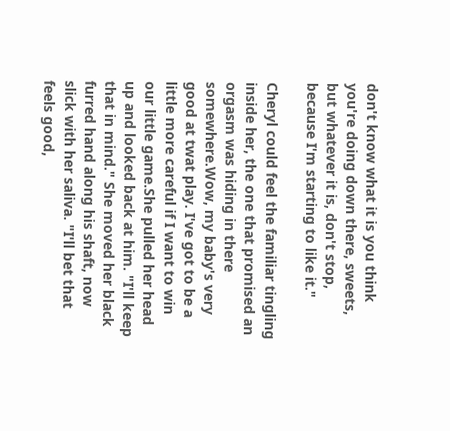don't know what it is you think you're doing down there, sweets, but whatever it is, don't stop, because I'm starting to like it."

Cheryl could feel the familiar tingling inside her, the one that promised an orgasm was hiding in there somewhere.Wow, my baby's very good at twat play. I've got to be a little more careful if I want to win our little game.She pulled her head up and looked back at him. "I'll keep that in mind." She moved her black furred hand along his shaft, now slick with her saliva. "I'll bet that feels good,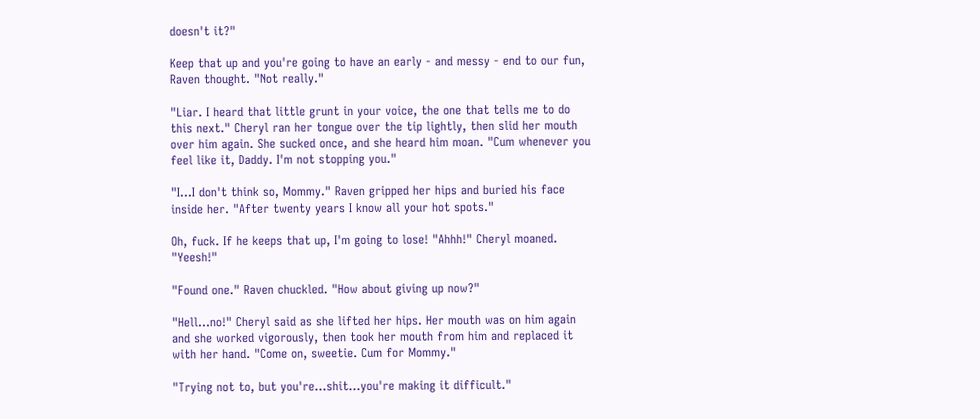doesn't it?"

Keep that up and you're going to have an early - and messy - end to our fun, Raven thought. "Not really."

"Liar. I heard that little grunt in your voice, the one that tells me to do this next." Cheryl ran her tongue over the tip lightly, then slid her mouth over him again. She sucked once, and she heard him moan. "Cum whenever you feel like it, Daddy. I'm not stopping you."

"I...I don't think so, Mommy." Raven gripped her hips and buried his face inside her. "After twenty years I know all your hot spots."

Oh, fuck. If he keeps that up, I'm going to lose! "Ahhh!" Cheryl moaned. "Yeesh!"

"Found one." Raven chuckled. "How about giving up now?"

"Hell...no!" Cheryl said as she lifted her hips. Her mouth was on him again and she worked vigorously, then took her mouth from him and replaced it with her hand. "Come on, sweetie. Cum for Mommy."

"Trying not to, but you're...shit...you're making it difficult."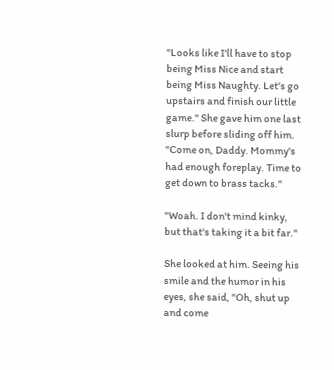"Looks like I'll have to stop being Miss Nice and start being Miss Naughty. Let's go upstairs and finish our little game." She gave him one last slurp before sliding off him. "Come on, Daddy. Mommy's had enough foreplay. Time to get down to brass tacks."

"Woah. I don't mind kinky, but that's taking it a bit far."

She looked at him. Seeing his smile and the humor in his eyes, she said, "Oh, shut up and come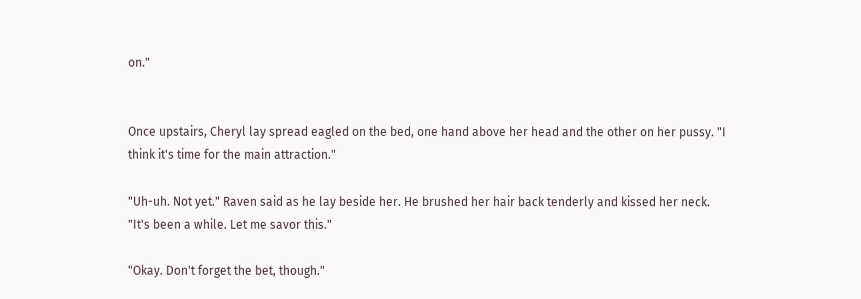on."


Once upstairs, Cheryl lay spread eagled on the bed, one hand above her head and the other on her pussy. "I think it's time for the main attraction."

"Uh-uh. Not yet." Raven said as he lay beside her. He brushed her hair back tenderly and kissed her neck. "It's been a while. Let me savor this."

"Okay. Don't forget the bet, though."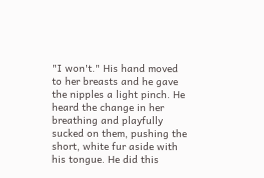"I won't." His hand moved to her breasts and he gave the nipples a light pinch. He heard the change in her breathing and playfully sucked on them, pushing the short, white fur aside with his tongue. He did this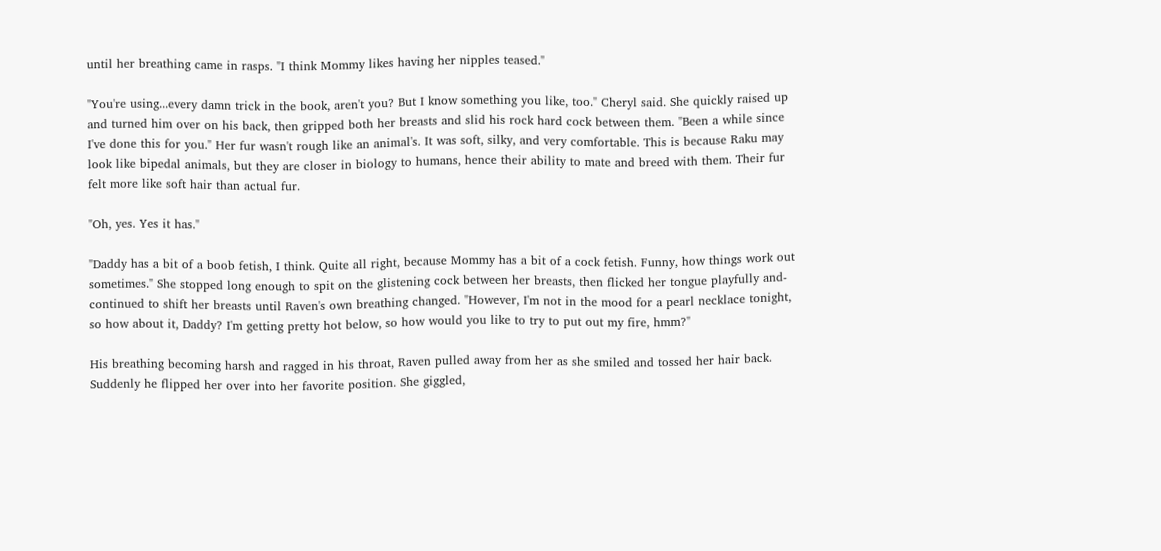until her breathing came in rasps. "I think Mommy likes having her nipples teased."

"You're using...every damn trick in the book, aren't you? But I know something you like, too." Cheryl said. She quickly raised up and turned him over on his back, then gripped both her breasts and slid his rock hard cock between them. "Been a while since I've done this for you." Her fur wasn't rough like an animal's. It was soft, silky, and very comfortable. This is because Raku may look like bipedal animals, but they are closer in biology to humans, hence their ability to mate and breed with them. Their fur felt more like soft hair than actual fur.

"Oh, yes. Yes it has."

"Daddy has a bit of a boob fetish, I think. Quite all right, because Mommy has a bit of a cock fetish. Funny, how things work out sometimes." She stopped long enough to spit on the glistening cock between her breasts, then flicked her tongue playfully and- continued to shift her breasts until Raven's own breathing changed. "However, I'm not in the mood for a pearl necklace tonight, so how about it, Daddy? I'm getting pretty hot below, so how would you like to try to put out my fire, hmm?"

His breathing becoming harsh and ragged in his throat, Raven pulled away from her as she smiled and tossed her hair back. Suddenly he flipped her over into her favorite position. She giggled,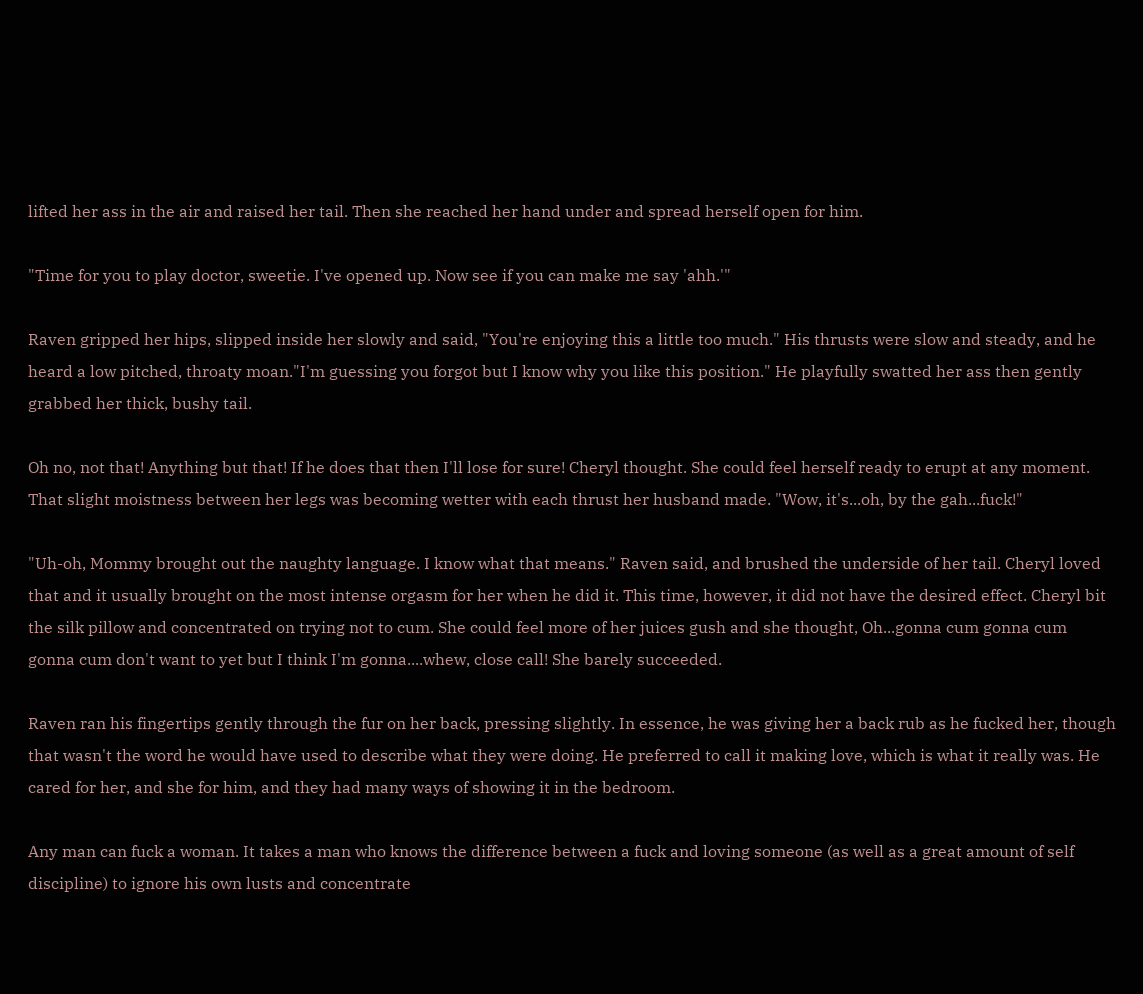lifted her ass in the air and raised her tail. Then she reached her hand under and spread herself open for him.

"Time for you to play doctor, sweetie. I've opened up. Now see if you can make me say 'ahh.'"

Raven gripped her hips, slipped inside her slowly and said, "You're enjoying this a little too much." His thrusts were slow and steady, and he heard a low pitched, throaty moan."I'm guessing you forgot but I know why you like this position." He playfully swatted her ass then gently grabbed her thick, bushy tail.

Oh no, not that! Anything but that! If he does that then I'll lose for sure! Cheryl thought. She could feel herself ready to erupt at any moment. That slight moistness between her legs was becoming wetter with each thrust her husband made. "Wow, it's...oh, by the gah...fuck!"

"Uh-oh, Mommy brought out the naughty language. I know what that means." Raven said, and brushed the underside of her tail. Cheryl loved that and it usually brought on the most intense orgasm for her when he did it. This time, however, it did not have the desired effect. Cheryl bit the silk pillow and concentrated on trying not to cum. She could feel more of her juices gush and she thought, Oh...gonna cum gonna cum gonna cum don't want to yet but I think I'm gonna....whew, close call! She barely succeeded.

Raven ran his fingertips gently through the fur on her back, pressing slightly. In essence, he was giving her a back rub as he fucked her, though that wasn't the word he would have used to describe what they were doing. He preferred to call it making love, which is what it really was. He cared for her, and she for him, and they had many ways of showing it in the bedroom.

Any man can fuck a woman. It takes a man who knows the difference between a fuck and loving someone (as well as a great amount of self discipline) to ignore his own lusts and concentrate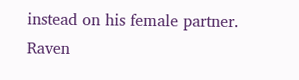instead on his female partner. Raven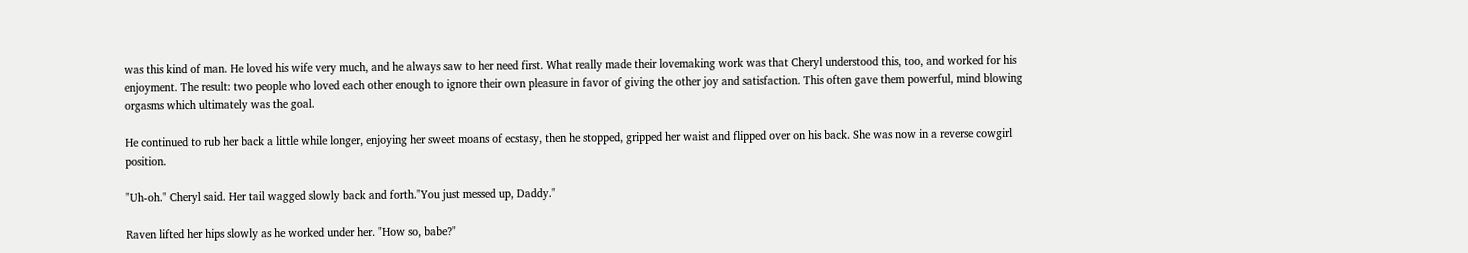was this kind of man. He loved his wife very much, and he always saw to her need first. What really made their lovemaking work was that Cheryl understood this, too, and worked for his enjoyment. The result: two people who loved each other enough to ignore their own pleasure in favor of giving the other joy and satisfaction. This often gave them powerful, mind blowing orgasms which ultimately was the goal.

He continued to rub her back a little while longer, enjoying her sweet moans of ecstasy, then he stopped, gripped her waist and flipped over on his back. She was now in a reverse cowgirl position.

"Uh-oh." Cheryl said. Her tail wagged slowly back and forth."You just messed up, Daddy."

Raven lifted her hips slowly as he worked under her. "How so, babe?"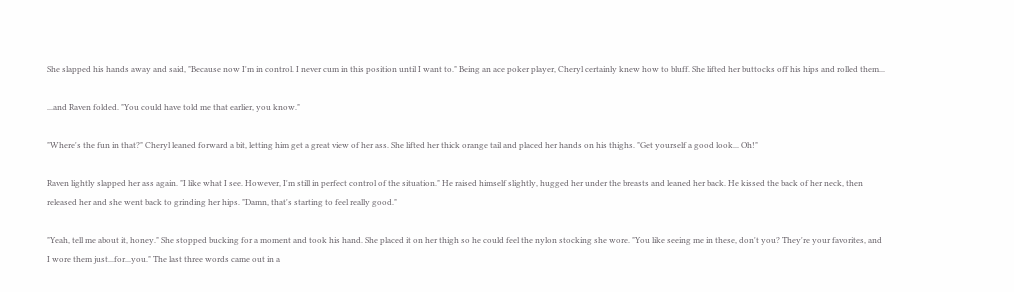She slapped his hands away and said, "Because now I'm in control. I never cum in this position until I want to." Being an ace poker player, Cheryl certainly knew how to bluff. She lifted her buttocks off his hips and rolled them...

...and Raven folded. "You could have told me that earlier, you know."

"Where's the fun in that?" Cheryl leaned forward a bit, letting him get a great view of her ass. She lifted her thick orange tail and placed her hands on his thighs. "Get yourself a good look... Oh!"

Raven lightly slapped her ass again. "I like what I see. However, I'm still in perfect control of the situation." He raised himself slightly, hugged her under the breasts and leaned her back. He kissed the back of her neck, then released her and she went back to grinding her hips. "Damn, that's starting to feel really good."

"Yeah, tell me about it, honey." She stopped bucking for a moment and took his hand. She placed it on her thigh so he could feel the nylon stocking she wore. "You like seeing me in these, don't you? They're your favorites, and I wore them just...for...you." The last three words came out in a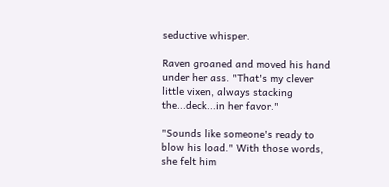seductive whisper.

Raven groaned and moved his hand under her ass. "That's my clever little vixen, always stacking the...deck...in her favor."

"Sounds like someone's ready to blow his load." With those words, she felt him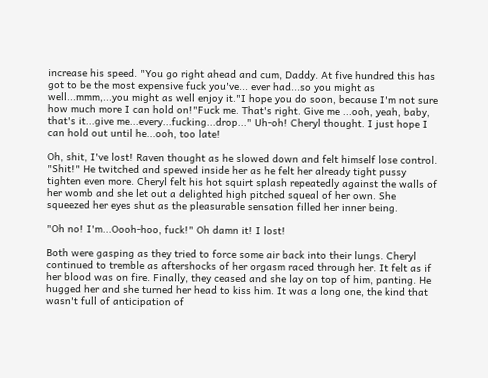increase his speed. "You go right ahead and cum, Daddy. At five hundred this has got to be the most expensive fuck you've... ever had...so you might as well...mmm,...you might as well enjoy it."I hope you do soon, because I'm not sure how much more I can hold on!"Fuck me. That's right. Give me ...ooh, yeah, baby, that's it...give me...every...fucking...drop..." Uh-oh! Cheryl thought. I just hope I can hold out until he...ooh, too late!

Oh, shit, I've lost! Raven thought as he slowed down and felt himself lose control. "Shit!" He twitched and spewed inside her as he felt her already tight pussy tighten even more. Cheryl felt his hot squirt splash repeatedly against the walls of her womb and she let out a delighted high pitched squeal of her own. She squeezed her eyes shut as the pleasurable sensation filled her inner being.

"Oh no! I'm...Oooh-hoo, fuck!" Oh damn it! I lost!

Both were gasping as they tried to force some air back into their lungs. Cheryl continued to tremble as aftershocks of her orgasm raced through her. It felt as if her blood was on fire. Finally, they ceased and she lay on top of him, panting. He hugged her and she turned her head to kiss him. It was a long one, the kind that wasn't full of anticipation of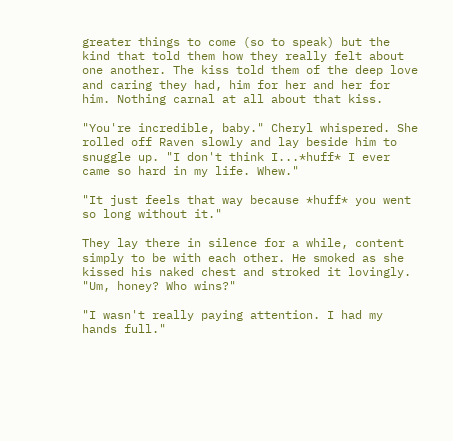greater things to come (so to speak) but the kind that told them how they really felt about one another. The kiss told them of the deep love and caring they had, him for her and her for him. Nothing carnal at all about that kiss.

"You're incredible, baby." Cheryl whispered. She rolled off Raven slowly and lay beside him to snuggle up. "I don't think I...*huff* I ever came so hard in my life. Whew."

"It just feels that way because *huff* you went so long without it."

They lay there in silence for a while, content simply to be with each other. He smoked as she kissed his naked chest and stroked it lovingly. "Um, honey? Who wins?"

"I wasn't really paying attention. I had my hands full."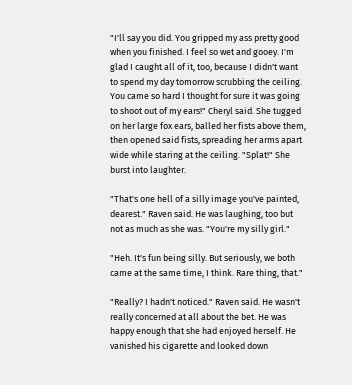"I'll say you did. You gripped my ass pretty good when you finished. I feel so wet and gooey. I'm glad I caught all of it, too, because I didn't want to spend my day tomorrow scrubbing the ceiling. You came so hard I thought for sure it was going to shoot out of my ears!" Cheryl said. She tugged on her large fox ears, balled her fists above them, then opened said fists, spreading her arms apart wide while staring at the ceiling. "Splat!" She burst into laughter.

"That's one hell of a silly image you've painted, dearest." Raven said. He was laughing, too but not as much as she was. "You're my silly girl."

"Heh. It's fun being silly. But seriously, we both came at the same time, I think. Rare thing, that."

"Really? I hadn't noticed." Raven said. He wasn't really concerned at all about the bet. He was happy enough that she had enjoyed herself. He vanished his cigarette and looked down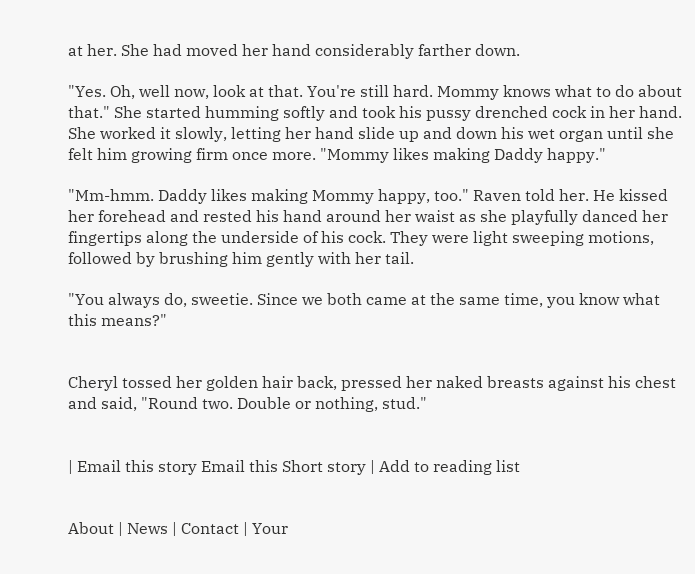at her. She had moved her hand considerably farther down.

"Yes. Oh, well now, look at that. You're still hard. Mommy knows what to do about that." She started humming softly and took his pussy drenched cock in her hand. She worked it slowly, letting her hand slide up and down his wet organ until she felt him growing firm once more. "Mommy likes making Daddy happy."

"Mm-hmm. Daddy likes making Mommy happy, too." Raven told her. He kissed her forehead and rested his hand around her waist as she playfully danced her fingertips along the underside of his cock. They were light sweeping motions, followed by brushing him gently with her tail.

"You always do, sweetie. Since we both came at the same time, you know what this means?"


Cheryl tossed her golden hair back, pressed her naked breasts against his chest and said, "Round two. Double or nothing, stud."


| Email this story Email this Short story | Add to reading list


About | News | Contact | Your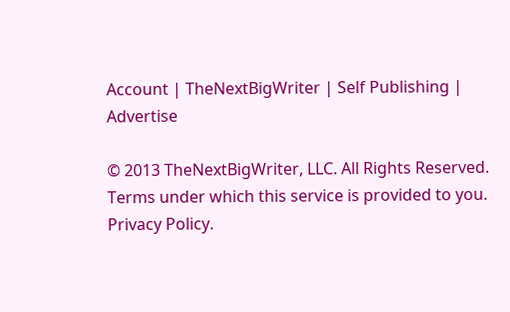Account | TheNextBigWriter | Self Publishing | Advertise

© 2013 TheNextBigWriter, LLC. All Rights Reserved. Terms under which this service is provided to you. Privacy Policy.